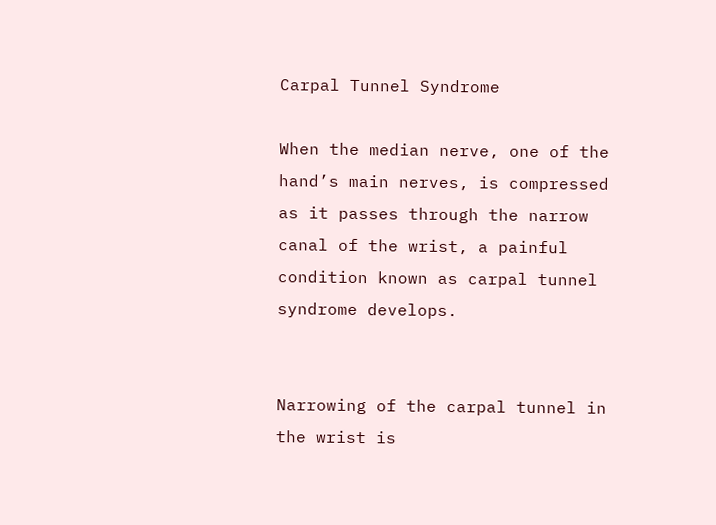Carpal Tunnel Syndrome

When the median nerve, one of the hand’s main nerves, is compressed as it passes through the narrow canal of the wrist, a painful condition known as carpal tunnel syndrome develops.


Narrowing of the carpal tunnel in the wrist is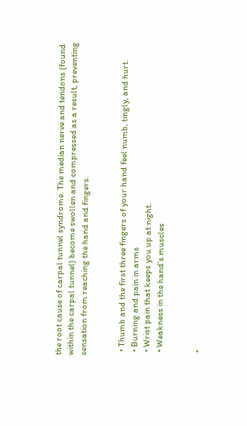the root cause of carpal tunnel syndrome. The median nerve and tendons (found within the carpal tunnel) become swollen and compressed as a result, preventing sensation from reaching the hand and fingers.


  • Thumb and the first three fingers of your hand feel numb, tingly, and hurt.
  • Burning and pain in arms
  • Wrist pain that keeps you up at night.
  • Weakness in the hand’s muscles


  •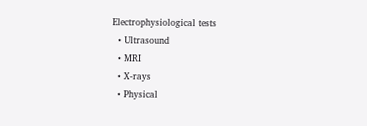Electrophysiological tests
  • Ultrasound
  • MRI
  • X-rays
  • Physical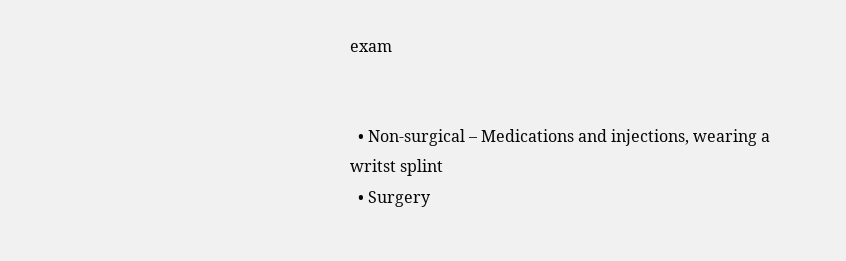exam


  • Non-surgical – Medications and injections, wearing a writst splint
  • Surgery